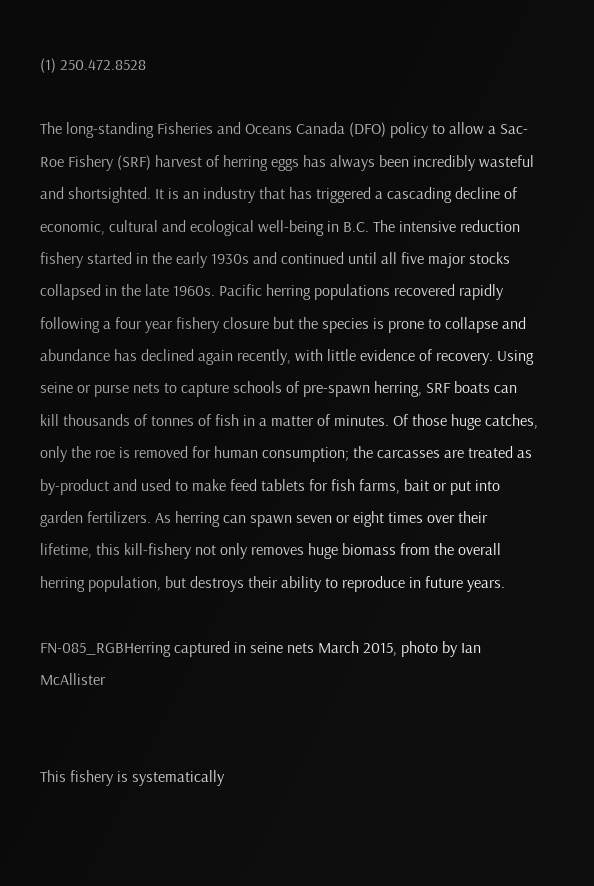(1) 250.472.8528

The long-standing Fisheries and Oceans Canada (DFO) policy to allow a Sac-Roe Fishery (SRF) harvest of herring eggs has always been incredibly wasteful and shortsighted. It is an industry that has triggered a cascading decline of economic, cultural and ecological well-being in B.C. The intensive reduction fishery started in the early 1930s and continued until all five major stocks collapsed in the late 1960s. Pacific herring populations recovered rapidly following a four year fishery closure but the species is prone to collapse and abundance has declined again recently, with little evidence of recovery. Using seine or purse nets to capture schools of pre-spawn herring, SRF boats can kill thousands of tonnes of fish in a matter of minutes. Of those huge catches, only the roe is removed for human consumption; the carcasses are treated as by-product and used to make feed tablets for fish farms, bait or put into garden fertilizers. As herring can spawn seven or eight times over their lifetime, this kill-fishery not only removes huge biomass from the overall herring population, but destroys their ability to reproduce in future years.

FN-085_RGBHerring captured in seine nets March 2015, photo by Ian McAllister


This fishery is systematically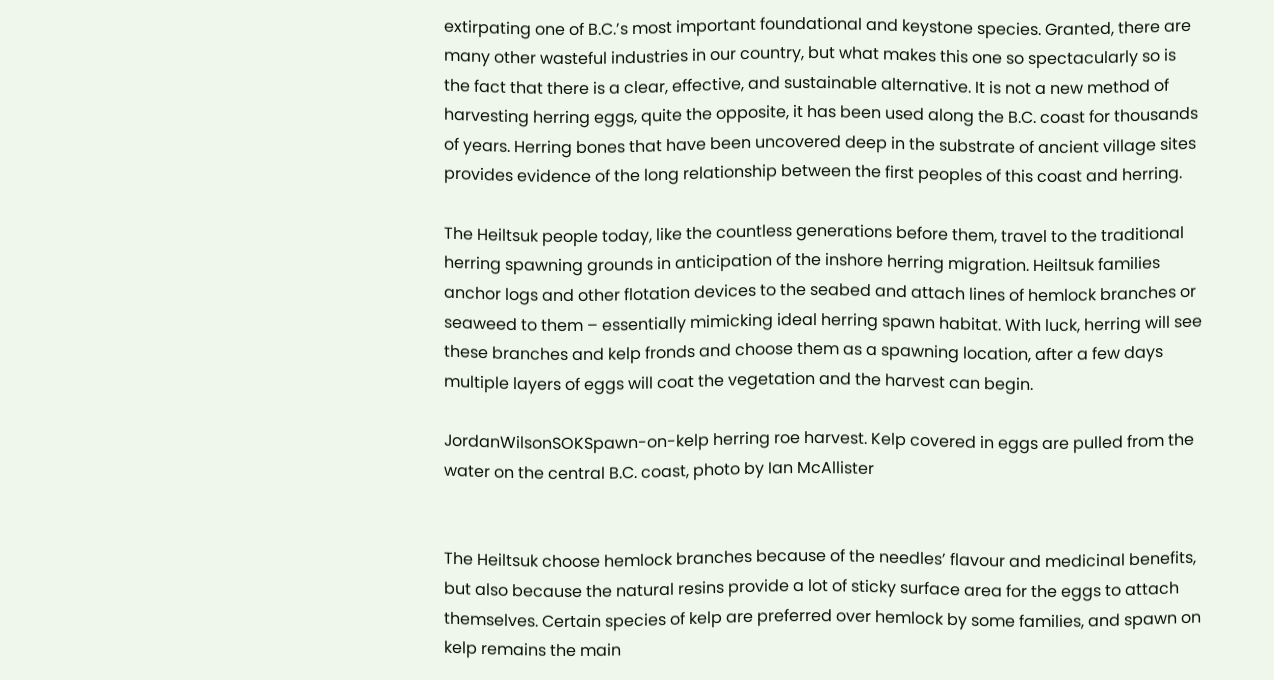extirpating one of B.C.’s most important foundational and keystone species. Granted, there are many other wasteful industries in our country, but what makes this one so spectacularly so is the fact that there is a clear, effective, and sustainable alternative. It is not a new method of harvesting herring eggs, quite the opposite, it has been used along the B.C. coast for thousands of years. Herring bones that have been uncovered deep in the substrate of ancient village sites provides evidence of the long relationship between the first peoples of this coast and herring.

The Heiltsuk people today, like the countless generations before them, travel to the traditional herring spawning grounds in anticipation of the inshore herring migration. Heiltsuk families anchor logs and other flotation devices to the seabed and attach lines of hemlock branches or seaweed to them – essentially mimicking ideal herring spawn habitat. With luck, herring will see these branches and kelp fronds and choose them as a spawning location, after a few days multiple layers of eggs will coat the vegetation and the harvest can begin.

JordanWilsonSOKSpawn-on-kelp herring roe harvest. Kelp covered in eggs are pulled from the water on the central B.C. coast, photo by Ian McAllister


The Heiltsuk choose hemlock branches because of the needles’ flavour and medicinal benefits, but also because the natural resins provide a lot of sticky surface area for the eggs to attach themselves. Certain species of kelp are preferred over hemlock by some families, and spawn on kelp remains the main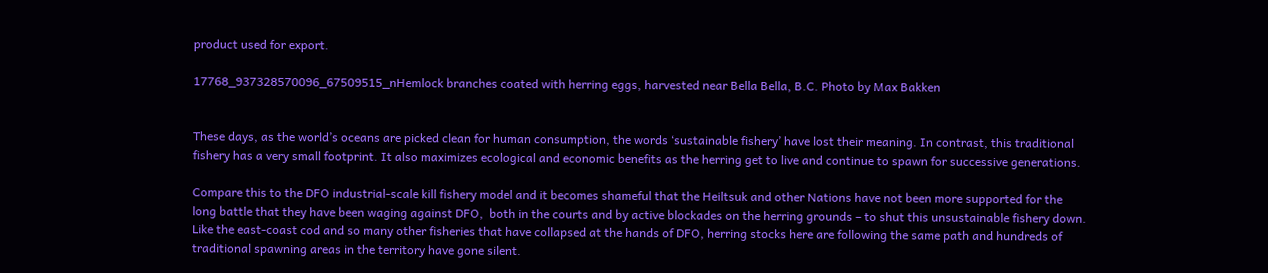product used for export.

17768_937328570096_67509515_nHemlock branches coated with herring eggs, harvested near Bella Bella, B.C. Photo by Max Bakken


These days, as the world’s oceans are picked clean for human consumption, the words ‘sustainable fishery’ have lost their meaning. In contrast, this traditional fishery has a very small footprint. It also maximizes ecological and economic benefits as the herring get to live and continue to spawn for successive generations.

Compare this to the DFO industrial-scale kill fishery model and it becomes shameful that the Heiltsuk and other Nations have not been more supported for the long battle that they have been waging against DFO,  both in the courts and by active blockades on the herring grounds – to shut this unsustainable fishery down. Like the east-coast cod and so many other fisheries that have collapsed at the hands of DFO, herring stocks here are following the same path and hundreds of traditional spawning areas in the territory have gone silent.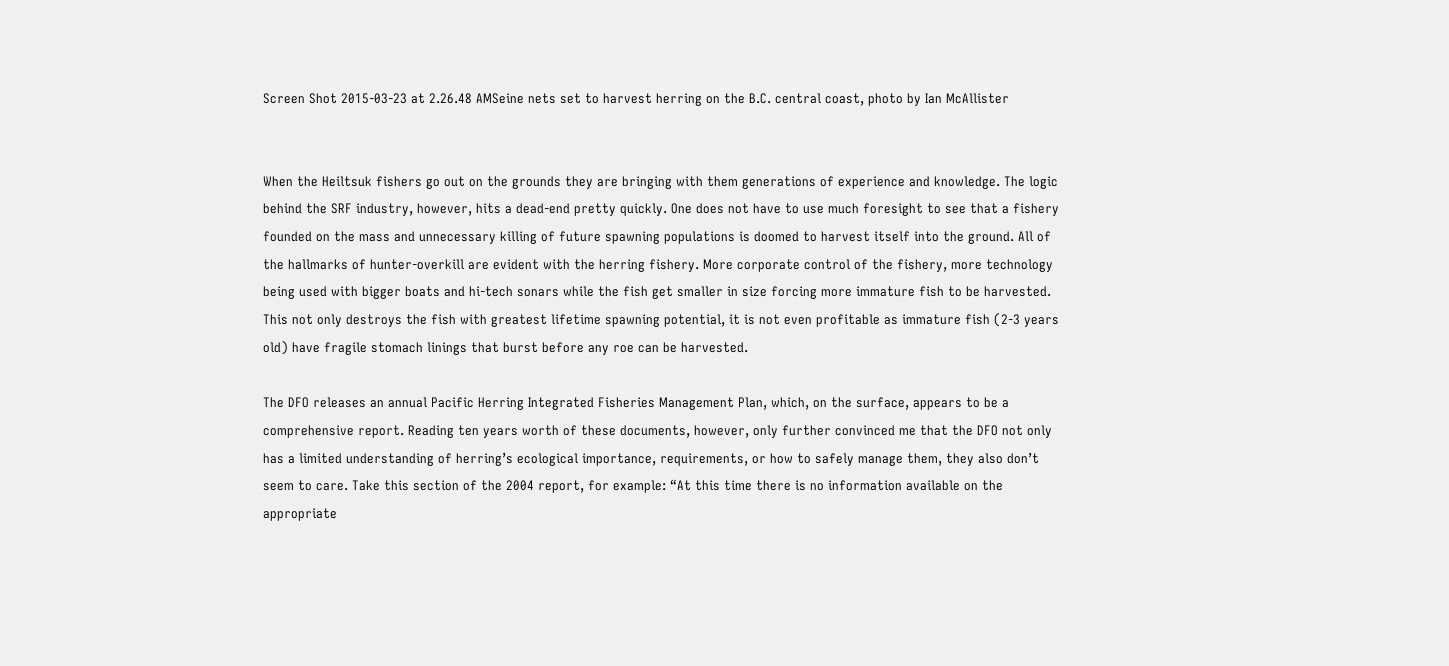Screen Shot 2015-03-23 at 2.26.48 AMSeine nets set to harvest herring on the B.C. central coast, photo by Ian McAllister


When the Heiltsuk fishers go out on the grounds they are bringing with them generations of experience and knowledge. The logic behind the SRF industry, however, hits a dead-end pretty quickly. One does not have to use much foresight to see that a fishery founded on the mass and unnecessary killing of future spawning populations is doomed to harvest itself into the ground. All of the hallmarks of hunter-overkill are evident with the herring fishery. More corporate control of the fishery, more technology being used with bigger boats and hi-tech sonars while the fish get smaller in size forcing more immature fish to be harvested. This not only destroys the fish with greatest lifetime spawning potential, it is not even profitable as immature fish (2-3 years old) have fragile stomach linings that burst before any roe can be harvested.

The DFO releases an annual Pacific Herring Integrated Fisheries Management Plan, which, on the surface, appears to be a comprehensive report. Reading ten years worth of these documents, however, only further convinced me that the DFO not only has a limited understanding of herring’s ecological importance, requirements, or how to safely manage them, they also don’t seem to care. Take this section of the 2004 report, for example: “At this time there is no information available on the appropriate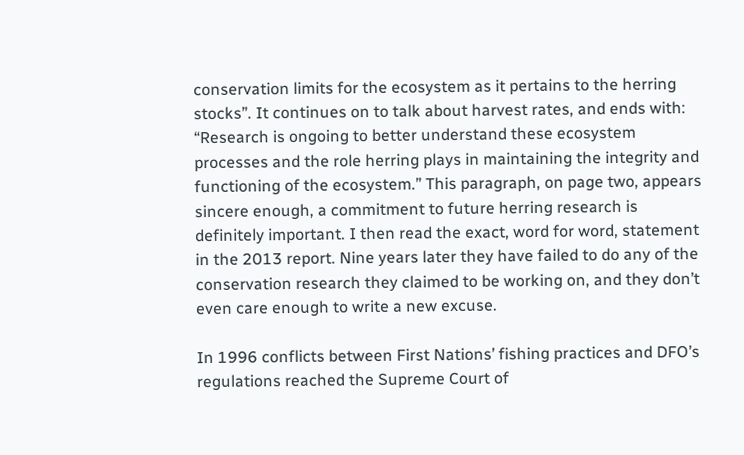conservation limits for the ecosystem as it pertains to the herring stocks”. It continues on to talk about harvest rates, and ends with: “Research is ongoing to better understand these ecosystem processes and the role herring plays in maintaining the integrity and functioning of the ecosystem.” This paragraph, on page two, appears sincere enough, a commitment to future herring research is definitely important. I then read the exact, word for word, statement in the 2013 report. Nine years later they have failed to do any of the conservation research they claimed to be working on, and they don’t even care enough to write a new excuse.

In 1996 conflicts between First Nations’ fishing practices and DFO’s regulations reached the Supreme Court of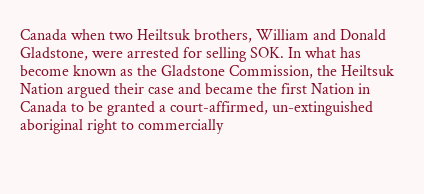Canada when two Heiltsuk brothers, William and Donald Gladstone, were arrested for selling SOK. In what has become known as the Gladstone Commission, the Heiltsuk Nation argued their case and became the first Nation in Canada to be granted a court-affirmed, un-extinguished aboriginal right to commercially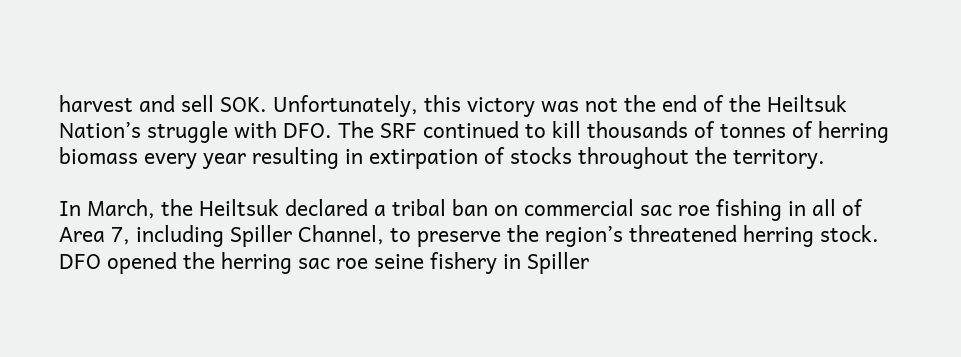harvest and sell SOK. Unfortunately, this victory was not the end of the Heiltsuk Nation’s struggle with DFO. The SRF continued to kill thousands of tonnes of herring biomass every year resulting in extirpation of stocks throughout the territory.

In March, the Heiltsuk declared a tribal ban on commercial sac roe fishing in all of Area 7, including Spiller Channel, to preserve the region’s threatened herring stock. DFO opened the herring sac roe seine fishery in Spiller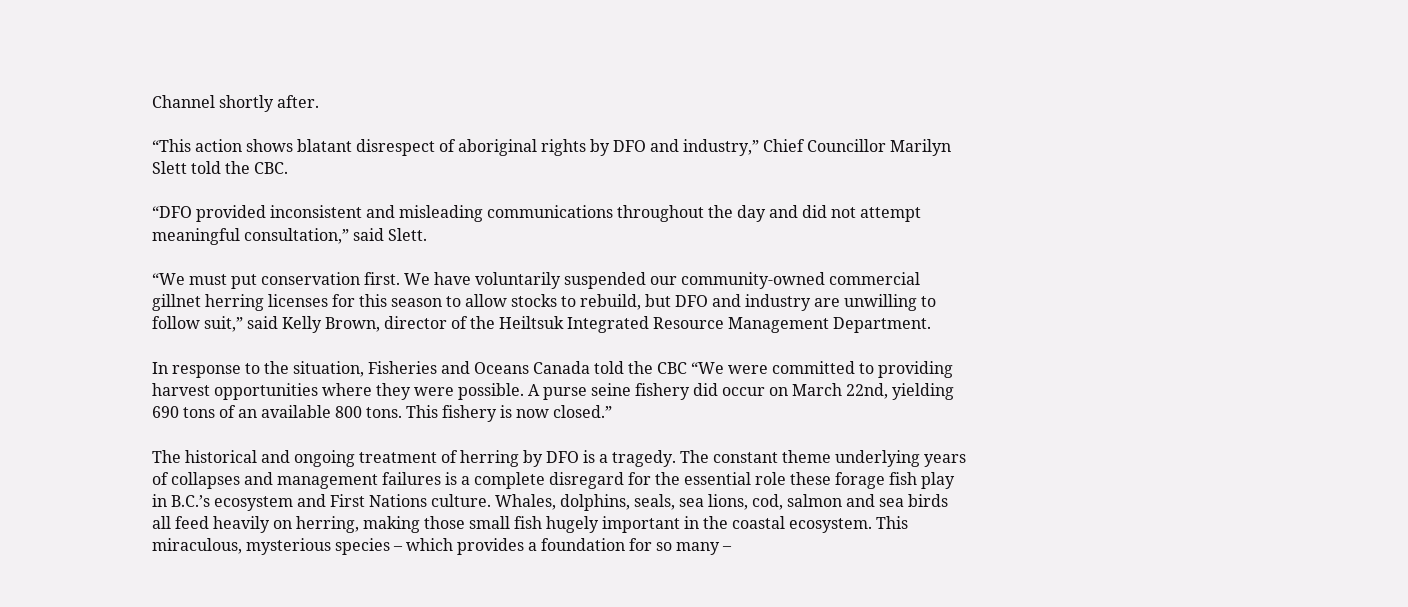Channel shortly after.

“This action shows blatant disrespect of aboriginal rights by DFO and industry,” Chief Councillor Marilyn Slett told the CBC.

“DFO provided inconsistent and misleading communications throughout the day and did not attempt meaningful consultation,” said Slett.

“We must put conservation first. We have voluntarily suspended our community-owned commercial gillnet herring licenses for this season to allow stocks to rebuild, but DFO and industry are unwilling to follow suit,” said Kelly Brown, director of the Heiltsuk Integrated Resource Management Department.

In response to the situation, Fisheries and Oceans Canada told the CBC “We were committed to providing harvest opportunities where they were possible. A purse seine fishery did occur on March 22nd, yielding 690 tons of an available 800 tons. This fishery is now closed.”

The historical and ongoing treatment of herring by DFO is a tragedy. The constant theme underlying years of collapses and management failures is a complete disregard for the essential role these forage fish play in B.C.’s ecosystem and First Nations culture. Whales, dolphins, seals, sea lions, cod, salmon and sea birds all feed heavily on herring, making those small fish hugely important in the coastal ecosystem. This miraculous, mysterious species – which provides a foundation for so many –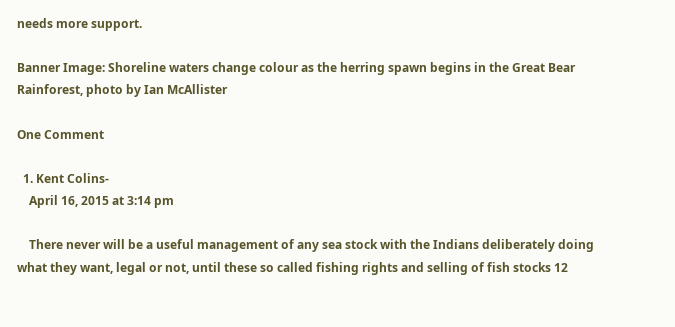needs more support.

Banner Image: Shoreline waters change colour as the herring spawn begins in the Great Bear Rainforest, photo by Ian McAllister

One Comment

  1. Kent Colins-
    April 16, 2015 at 3:14 pm

    There never will be a useful management of any sea stock with the Indians deliberately doing what they want, legal or not, until these so called fishing rights and selling of fish stocks 12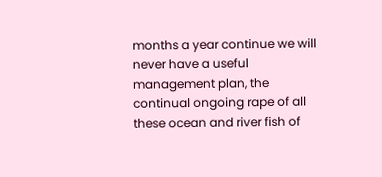months a year continue we will never have a useful management plan, the continual ongoing rape of all these ocean and river fish of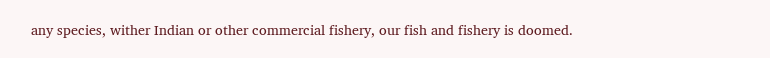any species, wither Indian or other commercial fishery, our fish and fishery is doomed.